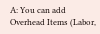A: You can add Overhead Items (Labor,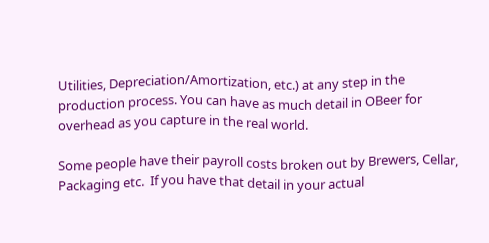Utilities, Depreciation/Amortization, etc.) at any step in the production process. You can have as much detail in OBeer for overhead as you capture in the real world.

Some people have their payroll costs broken out by Brewers, Cellar, Packaging etc.  If you have that detail in your actual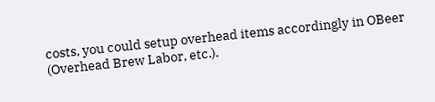costs, you could setup overhead items accordingly in OBeer (Overhead Brew Labor, etc.).